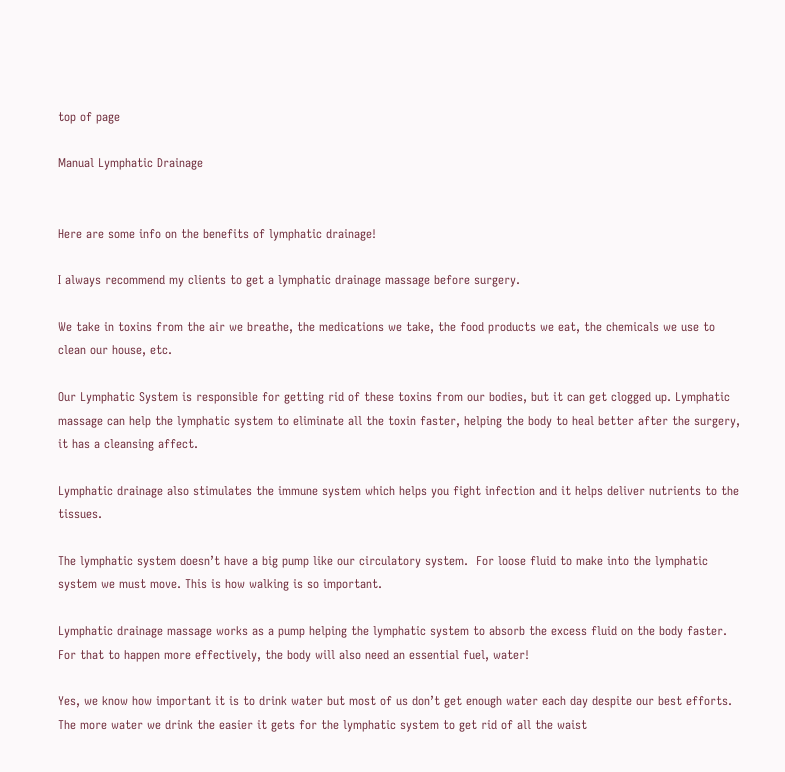top of page

Manual Lymphatic Drainage


Here are some info on the benefits of lymphatic drainage!

I always recommend my clients to get a lymphatic drainage massage before surgery.

We take in toxins from the air we breathe, the medications we take, the food products we eat, the chemicals we use to clean our house, etc.

Our Lymphatic System is responsible for getting rid of these toxins from our bodies, but it can get clogged up. Lymphatic massage can help the lymphatic system to eliminate all the toxin faster, helping the body to heal better after the surgery, it has a cleansing affect.

Lymphatic drainage also stimulates the immune system which helps you fight infection and it helps deliver nutrients to the tissues.

The lymphatic system doesn’t have a big pump like our circulatory system.  For loose fluid to make into the lymphatic system we must move. This is how walking is so important.

Lymphatic drainage massage works as a pump helping the lymphatic system to absorb the excess fluid on the body faster. For that to happen more effectively, the body will also need an essential fuel, water!

Yes, we know how important it is to drink water but most of us don’t get enough water each day despite our best efforts. The more water we drink the easier it gets for the lymphatic system to get rid of all the waist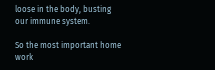loose in the body, busting our immune system.

So the most important home work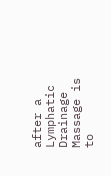after a Lymphatic Drainage Massage is to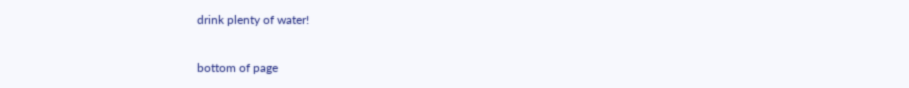drink plenty of water!

bottom of page